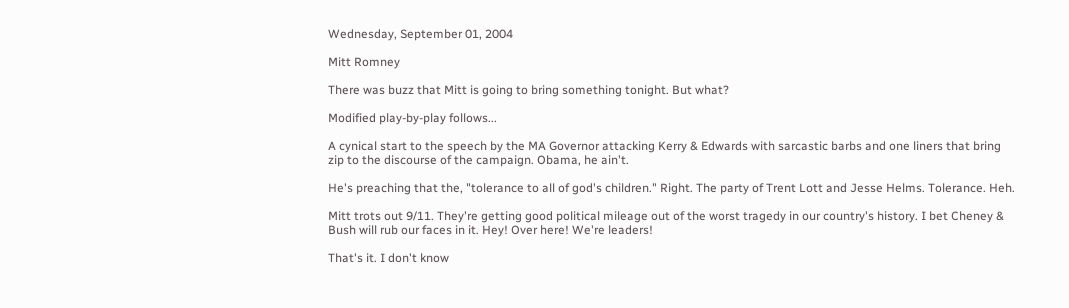Wednesday, September 01, 2004

Mitt Romney

There was buzz that Mitt is going to bring something tonight. But what?

Modified play-by-play follows...

A cynical start to the speech by the MA Governor attacking Kerry & Edwards with sarcastic barbs and one liners that bring zip to the discourse of the campaign. Obama, he ain't.

He's preaching that the, "tolerance to all of god's children." Right. The party of Trent Lott and Jesse Helms. Tolerance. Heh.

Mitt trots out 9/11. They're getting good political mileage out of the worst tragedy in our country's history. I bet Cheney & Bush will rub our faces in it. Hey! Over here! We're leaders!

That's it. I don't know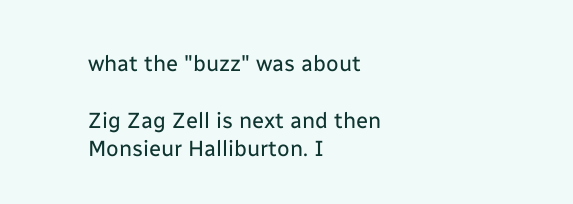what the "buzz" was about

Zig Zag Zell is next and then Monsieur Halliburton. I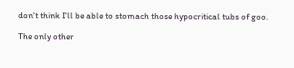don't think I'll be able to stomach those hypocritical tubs of goo.

The only other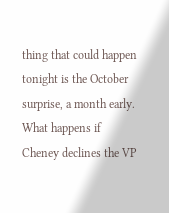thing that could happen tonight is the October surprise, a month early. What happens if Cheney declines the VP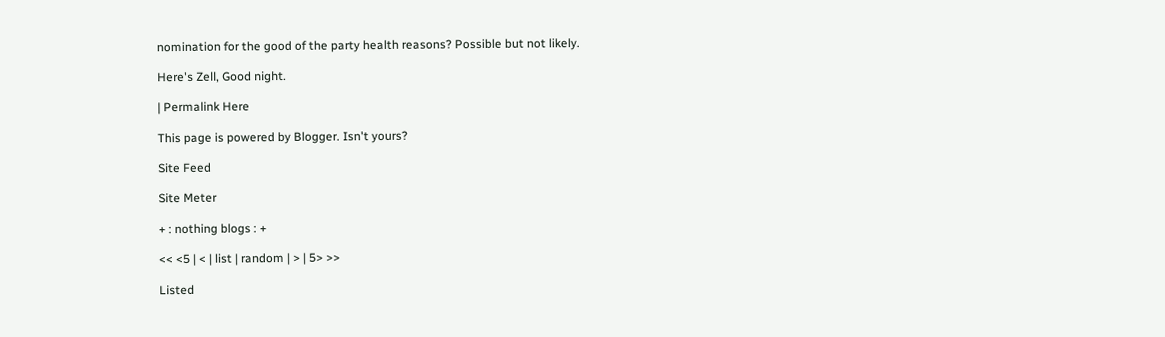nomination for the good of the party health reasons? Possible but not likely.

Here's Zell, Good night.

| Permalink Here

This page is powered by Blogger. Isn't yours?

Site Feed

Site Meter

+ : nothing blogs : +

<< <5 | < | list | random | > | 5> >>

Listed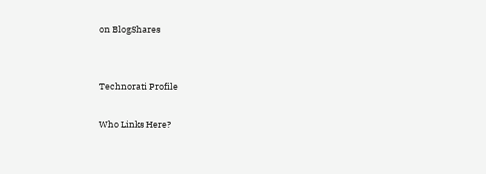on BlogShares


Technorati Profile

Who Links Here?